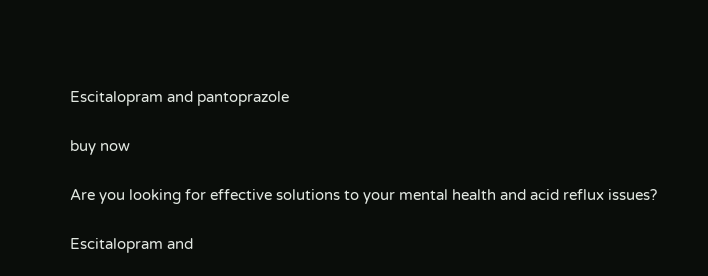Escitalopram and pantoprazole

buy now

Are you looking for effective solutions to your mental health and acid reflux issues?

Escitalopram and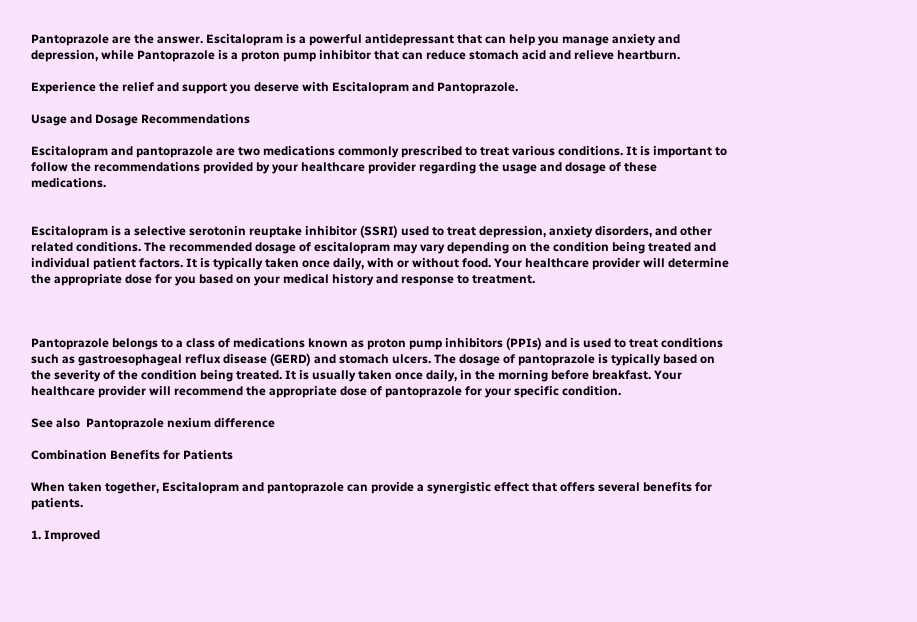Pantoprazole are the answer. Escitalopram is a powerful antidepressant that can help you manage anxiety and depression, while Pantoprazole is a proton pump inhibitor that can reduce stomach acid and relieve heartburn.

Experience the relief and support you deserve with Escitalopram and Pantoprazole.

Usage and Dosage Recommendations

Escitalopram and pantoprazole are two medications commonly prescribed to treat various conditions. It is important to follow the recommendations provided by your healthcare provider regarding the usage and dosage of these medications.


Escitalopram is a selective serotonin reuptake inhibitor (SSRI) used to treat depression, anxiety disorders, and other related conditions. The recommended dosage of escitalopram may vary depending on the condition being treated and individual patient factors. It is typically taken once daily, with or without food. Your healthcare provider will determine the appropriate dose for you based on your medical history and response to treatment.



Pantoprazole belongs to a class of medications known as proton pump inhibitors (PPIs) and is used to treat conditions such as gastroesophageal reflux disease (GERD) and stomach ulcers. The dosage of pantoprazole is typically based on the severity of the condition being treated. It is usually taken once daily, in the morning before breakfast. Your healthcare provider will recommend the appropriate dose of pantoprazole for your specific condition.

See also  Pantoprazole nexium difference

Combination Benefits for Patients

When taken together, Escitalopram and pantoprazole can provide a synergistic effect that offers several benefits for patients.

1. Improved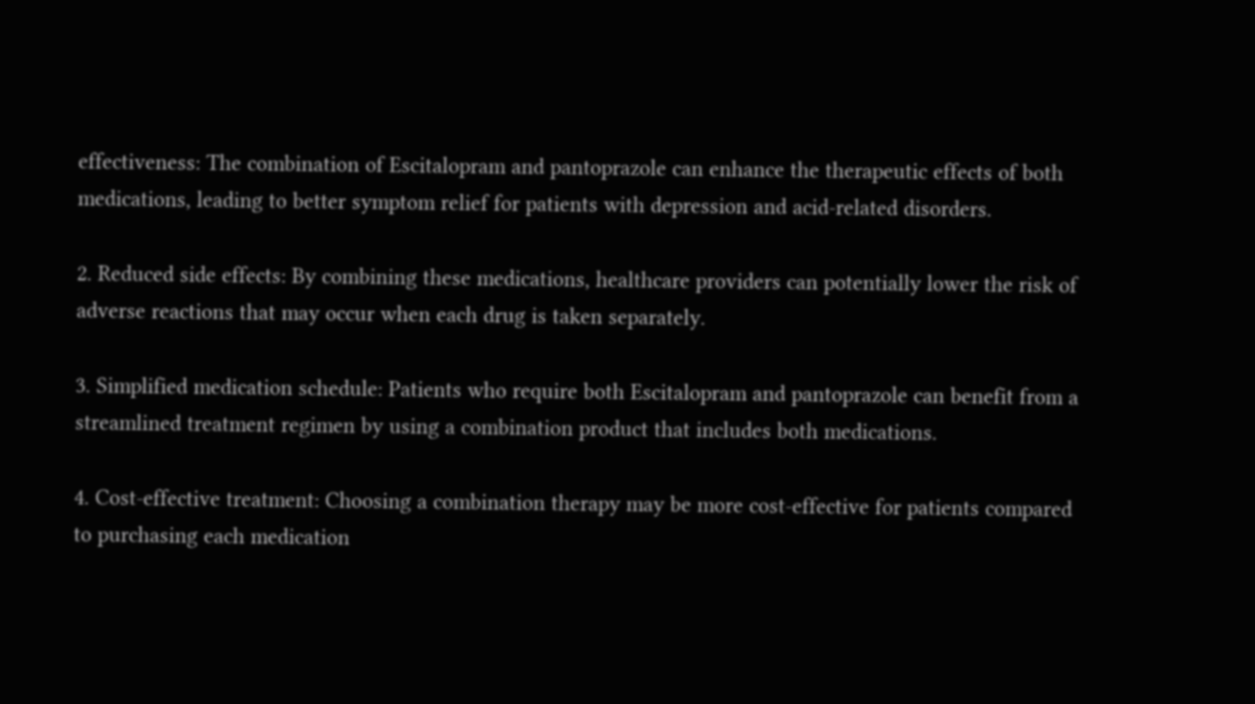effectiveness: The combination of Escitalopram and pantoprazole can enhance the therapeutic effects of both medications, leading to better symptom relief for patients with depression and acid-related disorders.

2. Reduced side effects: By combining these medications, healthcare providers can potentially lower the risk of adverse reactions that may occur when each drug is taken separately.

3. Simplified medication schedule: Patients who require both Escitalopram and pantoprazole can benefit from a streamlined treatment regimen by using a combination product that includes both medications.

4. Cost-effective treatment: Choosing a combination therapy may be more cost-effective for patients compared to purchasing each medication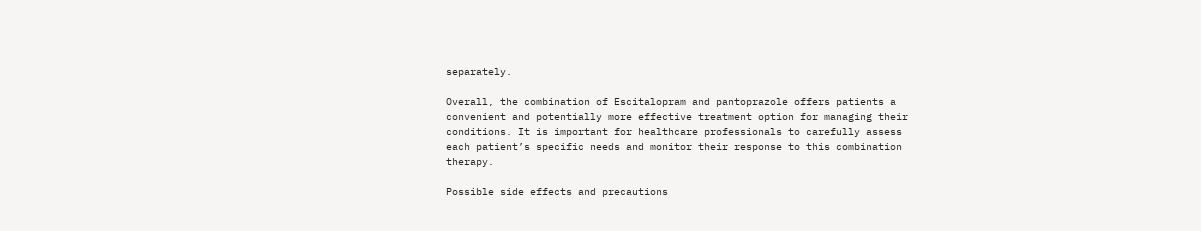separately.

Overall, the combination of Escitalopram and pantoprazole offers patients a convenient and potentially more effective treatment option for managing their conditions. It is important for healthcare professionals to carefully assess each patient’s specific needs and monitor their response to this combination therapy.

Possible side effects and precautions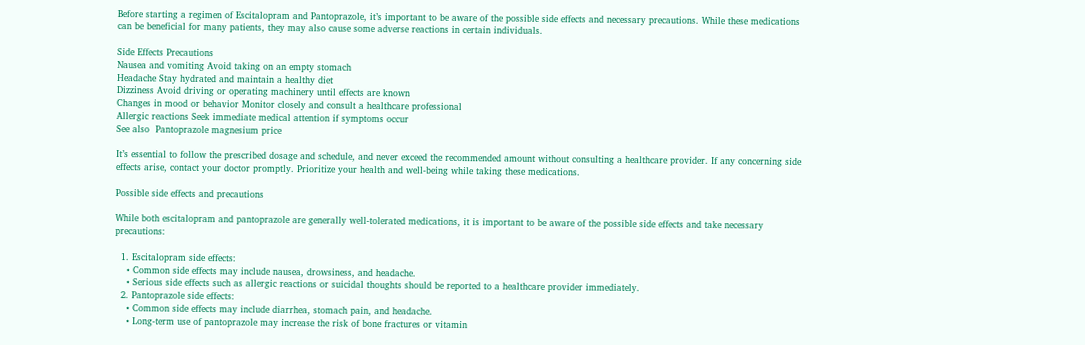Before starting a regimen of Escitalopram and Pantoprazole, it’s important to be aware of the possible side effects and necessary precautions. While these medications can be beneficial for many patients, they may also cause some adverse reactions in certain individuals.

Side Effects Precautions
Nausea and vomiting Avoid taking on an empty stomach
Headache Stay hydrated and maintain a healthy diet
Dizziness Avoid driving or operating machinery until effects are known
Changes in mood or behavior Monitor closely and consult a healthcare professional
Allergic reactions Seek immediate medical attention if symptoms occur
See also  Pantoprazole magnesium price

It’s essential to follow the prescribed dosage and schedule, and never exceed the recommended amount without consulting a healthcare provider. If any concerning side effects arise, contact your doctor promptly. Prioritize your health and well-being while taking these medications.

Possible side effects and precautions

While both escitalopram and pantoprazole are generally well-tolerated medications, it is important to be aware of the possible side effects and take necessary precautions:

  1. Escitalopram side effects:
    • Common side effects may include nausea, drowsiness, and headache.
    • Serious side effects such as allergic reactions or suicidal thoughts should be reported to a healthcare provider immediately.
  2. Pantoprazole side effects:
    • Common side effects may include diarrhea, stomach pain, and headache.
    • Long-term use of pantoprazole may increase the risk of bone fractures or vitamin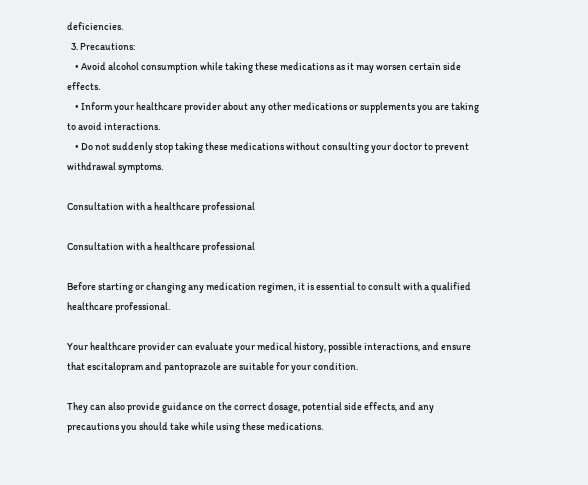deficiencies.
  3. Precautions:
    • Avoid alcohol consumption while taking these medications as it may worsen certain side effects.
    • Inform your healthcare provider about any other medications or supplements you are taking to avoid interactions.
    • Do not suddenly stop taking these medications without consulting your doctor to prevent withdrawal symptoms.

Consultation with a healthcare professional

Consultation with a healthcare professional

Before starting or changing any medication regimen, it is essential to consult with a qualified healthcare professional.

Your healthcare provider can evaluate your medical history, possible interactions, and ensure that escitalopram and pantoprazole are suitable for your condition.

They can also provide guidance on the correct dosage, potential side effects, and any precautions you should take while using these medications.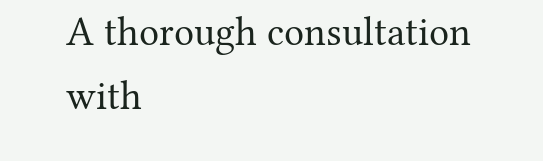A thorough consultation with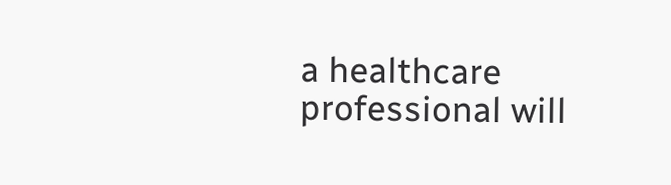a healthcare professional will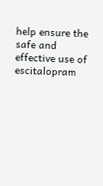help ensure the safe and effective use of escitalopram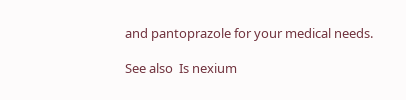and pantoprazole for your medical needs.

See also  Is nexium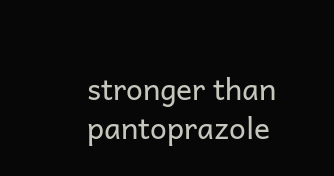stronger than pantoprazole